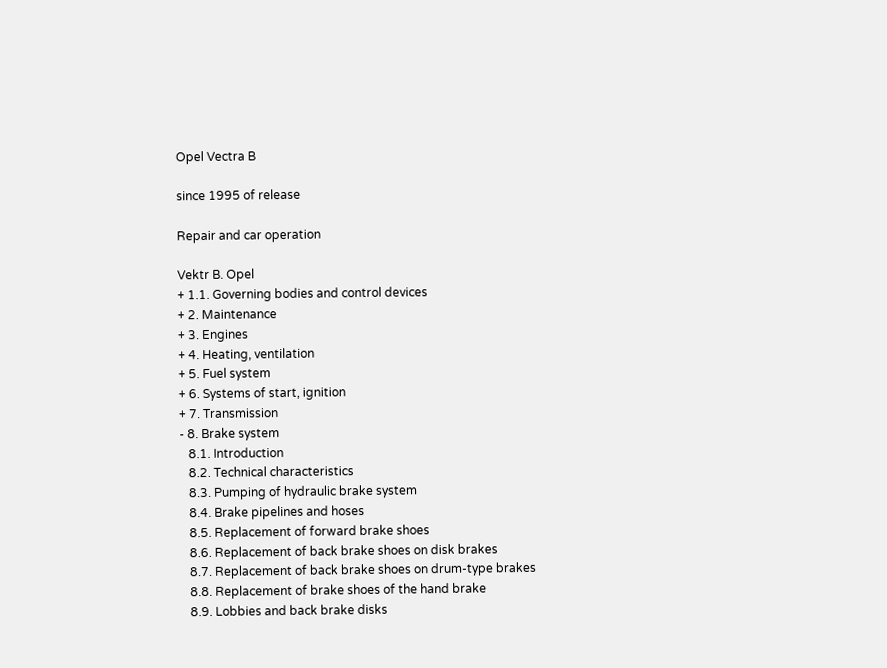Opel Vectra B

since 1995 of release

Repair and car operation

Vektr B. Opel
+ 1.1. Governing bodies and control devices
+ 2. Maintenance
+ 3. Engines
+ 4. Heating, ventilation
+ 5. Fuel system
+ 6. Systems of start, ignition
+ 7. Transmission
- 8. Brake system
   8.1. Introduction
   8.2. Technical characteristics
   8.3. Pumping of hydraulic brake system
   8.4. Brake pipelines and hoses
   8.5. Replacement of forward brake shoes
   8.6. Replacement of back brake shoes on disk brakes
   8.7. Replacement of back brake shoes on drum-type brakes
   8.8. Replacement of brake shoes of the hand brake
   8.9. Lobbies and back brake disks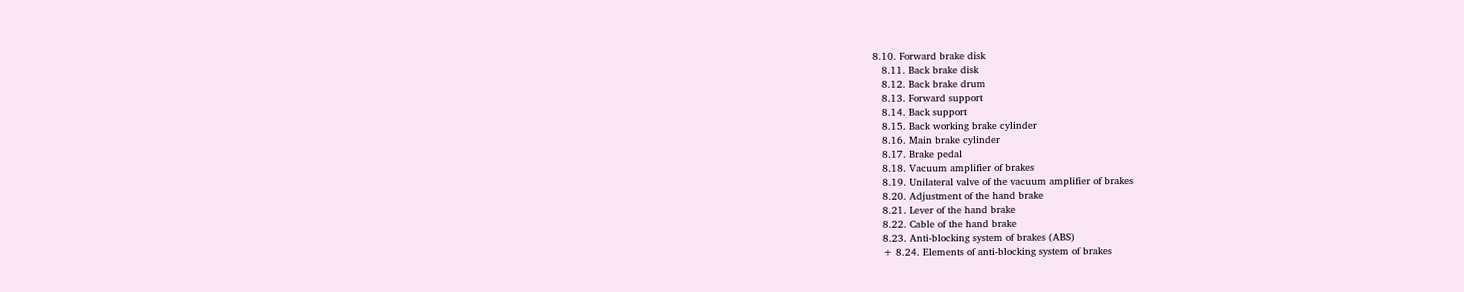8.10. Forward brake disk
   8.11. Back brake disk
   8.12. Back brake drum
   8.13. Forward support
   8.14. Back support
   8.15. Back working brake cylinder
   8.16. Main brake cylinder
   8.17. Brake pedal
   8.18. Vacuum amplifier of brakes
   8.19. Unilateral valve of the vacuum amplifier of brakes
   8.20. Adjustment of the hand brake
   8.21. Lever of the hand brake
   8.22. Cable of the hand brake
   8.23. Anti-blocking system of brakes (ABS)
   + 8.24. Elements of anti-blocking system of brakes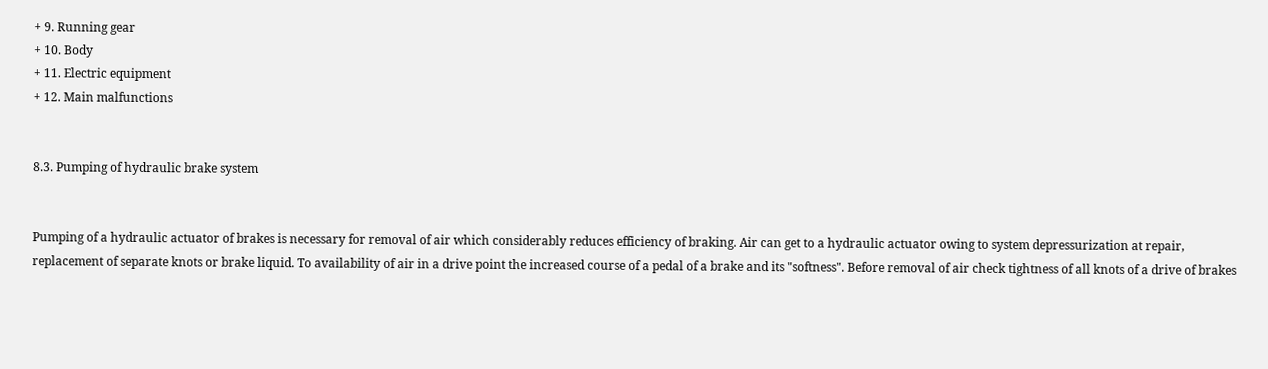+ 9. Running gear
+ 10. Body
+ 11. Electric equipment
+ 12. Main malfunctions


8.3. Pumping of hydraulic brake system


Pumping of a hydraulic actuator of brakes is necessary for removal of air which considerably reduces efficiency of braking. Air can get to a hydraulic actuator owing to system depressurization at repair, replacement of separate knots or brake liquid. To availability of air in a drive point the increased course of a pedal of a brake and its "softness". Before removal of air check tightness of all knots of a drive of brakes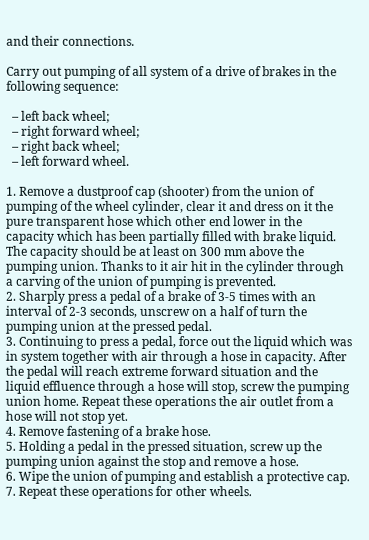and their connections.

Carry out pumping of all system of a drive of brakes in the following sequence:

  – left back wheel;
  – right forward wheel;
  – right back wheel;
  – left forward wheel.

1. Remove a dustproof cap (shooter) from the union of pumping of the wheel cylinder, clear it and dress on it the pure transparent hose which other end lower in the capacity which has been partially filled with brake liquid. The capacity should be at least on 300 mm above the pumping union. Thanks to it air hit in the cylinder through a carving of the union of pumping is prevented.
2. Sharply press a pedal of a brake of 3-5 times with an interval of 2-3 seconds, unscrew on a half of turn the pumping union at the pressed pedal.
3. Continuing to press a pedal, force out the liquid which was in system together with air through a hose in capacity. After the pedal will reach extreme forward situation and the liquid effluence through a hose will stop, screw the pumping union home. Repeat these operations the air outlet from a hose will not stop yet.
4. Remove fastening of a brake hose.
5. Holding a pedal in the pressed situation, screw up the pumping union against the stop and remove a hose.
6. Wipe the union of pumping and establish a protective cap.
7. Repeat these operations for other wheels.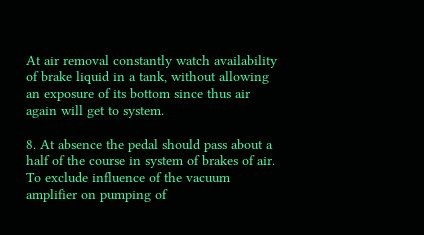At air removal constantly watch availability of brake liquid in a tank, without allowing an exposure of its bottom since thus air again will get to system.

8. At absence the pedal should pass about a half of the course in system of brakes of air. To exclude influence of the vacuum amplifier on pumping of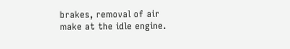brakes, removal of air make at the idle engine.